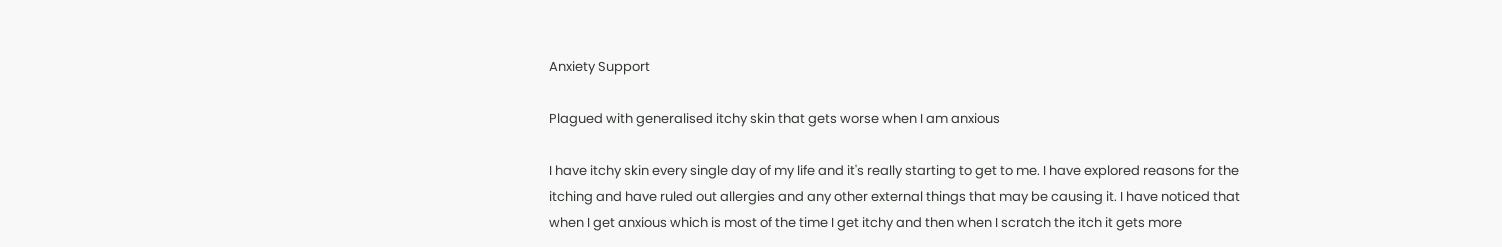Anxiety Support

Plagued with generalised itchy skin that gets worse when I am anxious

I have itchy skin every single day of my life and it's really starting to get to me. I have explored reasons for the itching and have ruled out allergies and any other external things that may be causing it. I have noticed that when I get anxious which is most of the time I get itchy and then when I scratch the itch it gets more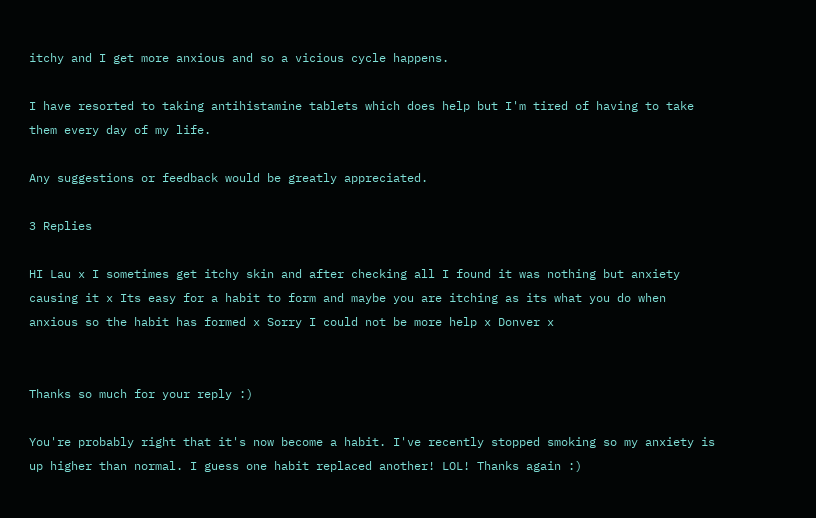itchy and I get more anxious and so a vicious cycle happens.

I have resorted to taking antihistamine tablets which does help but I'm tired of having to take them every day of my life.

Any suggestions or feedback would be greatly appreciated.

3 Replies

HI Lau x I sometimes get itchy skin and after checking all I found it was nothing but anxiety causing it x Its easy for a habit to form and maybe you are itching as its what you do when anxious so the habit has formed x Sorry I could not be more help x Donver x


Thanks so much for your reply :)

You're probably right that it's now become a habit. I've recently stopped smoking so my anxiety is up higher than normal. I guess one habit replaced another! LOL! Thanks again :)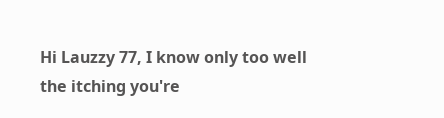Hi Lauzzy 77, I know only too well the itching you're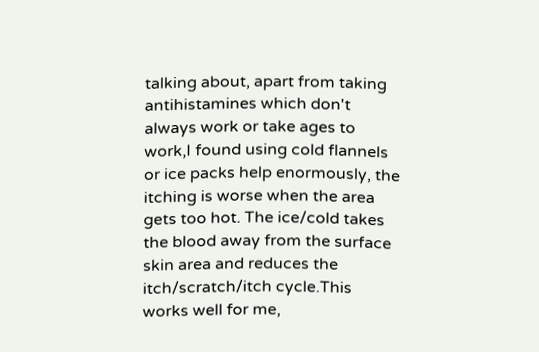talking about, apart from taking antihistamines which don't always work or take ages to work,I found using cold flannels or ice packs help enormously, the itching is worse when the area gets too hot. The ice/cold takes the blood away from the surface skin area and reduces the itch/scratch/itch cycle.This works well for me,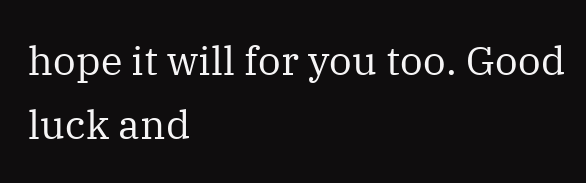hope it will for you too. Good luck and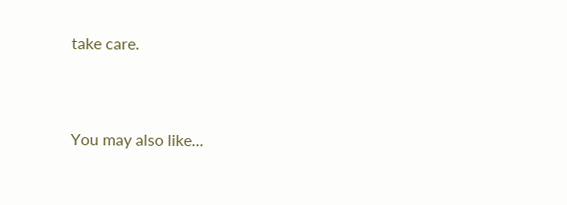take care.


You may also like...